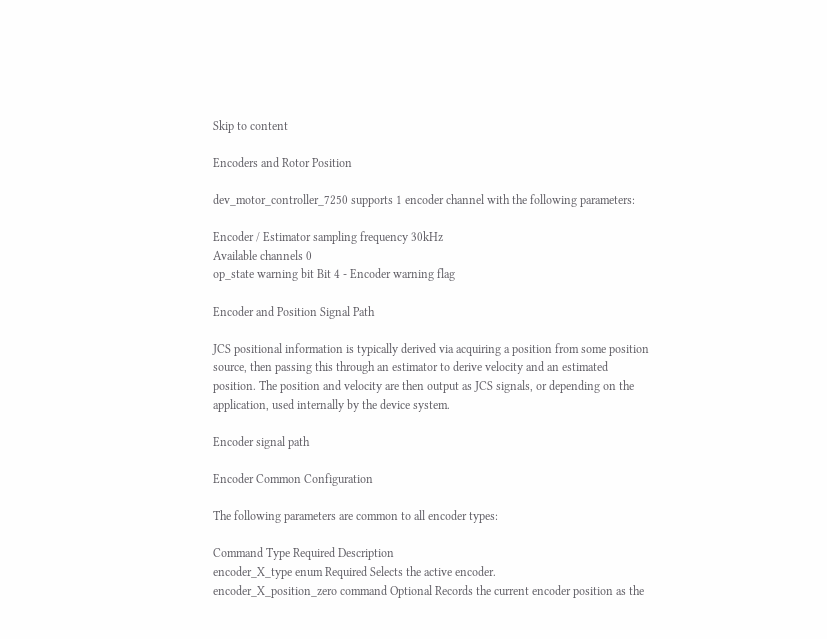Skip to content

Encoders and Rotor Position

dev_motor_controller_7250 supports 1 encoder channel with the following parameters:

Encoder / Estimator sampling frequency 30kHz
Available channels 0
op_state warning bit Bit 4 - Encoder warning flag

Encoder and Position Signal Path

JCS positional information is typically derived via acquiring a position from some position source, then passing this through an estimator to derive velocity and an estimated position. The position and velocity are then output as JCS signals, or depending on the application, used internally by the device system.

Encoder signal path

Encoder Common Configuration

The following parameters are common to all encoder types:

Command Type Required Description
encoder_X_type enum Required Selects the active encoder.
encoder_X_position_zero command Optional Records the current encoder position as the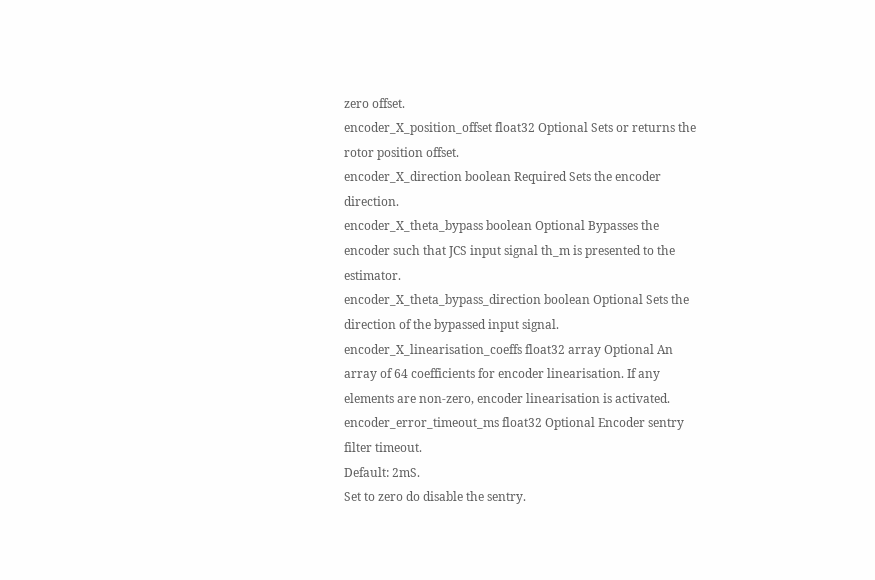zero offset.
encoder_X_position_offset float32 Optional Sets or returns the rotor position offset.
encoder_X_direction boolean Required Sets the encoder direction.
encoder_X_theta_bypass boolean Optional Bypasses the encoder such that JCS input signal th_m is presented to the estimator.
encoder_X_theta_bypass_direction boolean Optional Sets the direction of the bypassed input signal.
encoder_X_linearisation_coeffs float32 array Optional An array of 64 coefficients for encoder linearisation. If any elements are non-zero, encoder linearisation is activated.
encoder_error_timeout_ms float32 Optional Encoder sentry filter timeout.
Default: 2mS.
Set to zero do disable the sentry.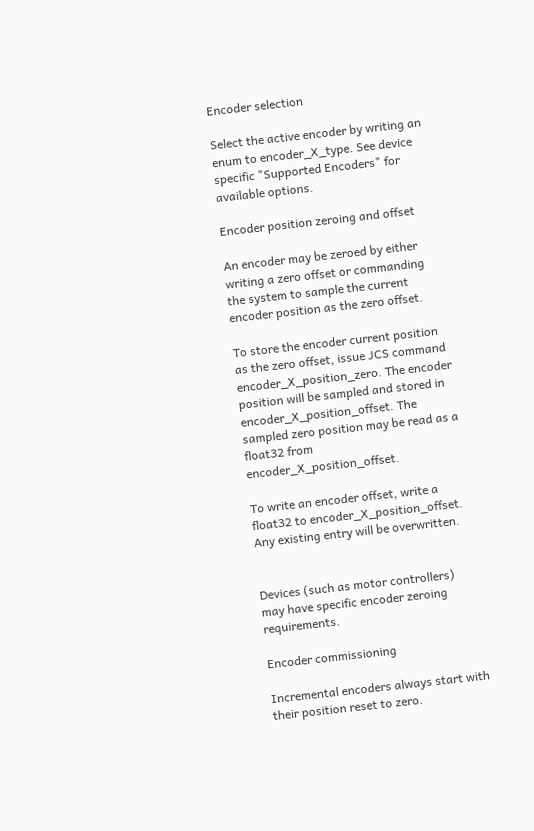Encoder selection

Select the active encoder by writing an enum to encoder_X_type. See device specific "Supported Encoders" for available options.

Encoder position zeroing and offset

An encoder may be zeroed by either writing a zero offset or commanding the system to sample the current encoder position as the zero offset.

To store the encoder current position as the zero offset, issue JCS command encoder_X_position_zero. The encoder position will be sampled and stored in encoder_X_position_offset. The sampled zero position may be read as a float32 from encoder_X_position_offset.

To write an encoder offset, write a float32 to encoder_X_position_offset. Any existing entry will be overwritten.


Devices (such as motor controllers) may have specific encoder zeroing requirements.

Encoder commissioning

Incremental encoders always start with their position reset to zero.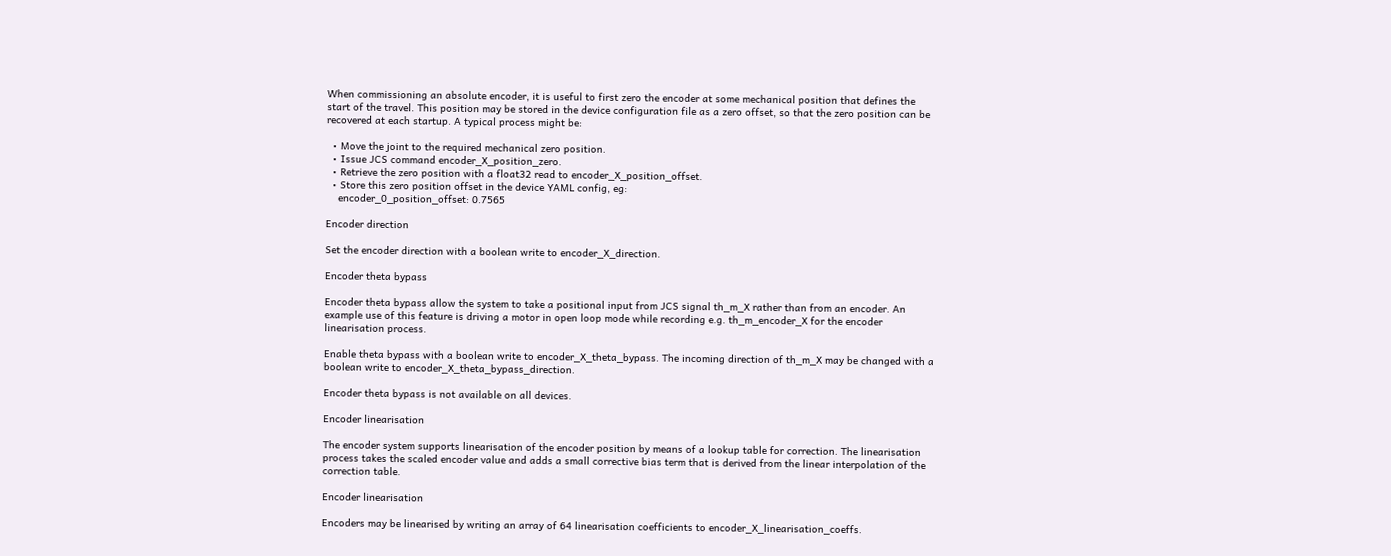When commissioning an absolute encoder, it is useful to first zero the encoder at some mechanical position that defines the start of the travel. This position may be stored in the device configuration file as a zero offset, so that the zero position can be recovered at each startup. A typical process might be:

  • Move the joint to the required mechanical zero position.
  • Issue JCS command encoder_X_position_zero.
  • Retrieve the zero position with a float32 read to encoder_X_position_offset.
  • Store this zero position offset in the device YAML config, eg:
    encoder_0_position_offset: 0.7565

Encoder direction

Set the encoder direction with a boolean write to encoder_X_direction.

Encoder theta bypass

Encoder theta bypass allow the system to take a positional input from JCS signal th_m_X rather than from an encoder. An example use of this feature is driving a motor in open loop mode while recording e.g. th_m_encoder_X for the encoder linearisation process.

Enable theta bypass with a boolean write to encoder_X_theta_bypass. The incoming direction of th_m_X may be changed with a boolean write to encoder_X_theta_bypass_direction.

Encoder theta bypass is not available on all devices.

Encoder linearisation

The encoder system supports linearisation of the encoder position by means of a lookup table for correction. The linearisation process takes the scaled encoder value and adds a small corrective bias term that is derived from the linear interpolation of the correction table.

Encoder linearisation

Encoders may be linearised by writing an array of 64 linearisation coefficients to encoder_X_linearisation_coeffs.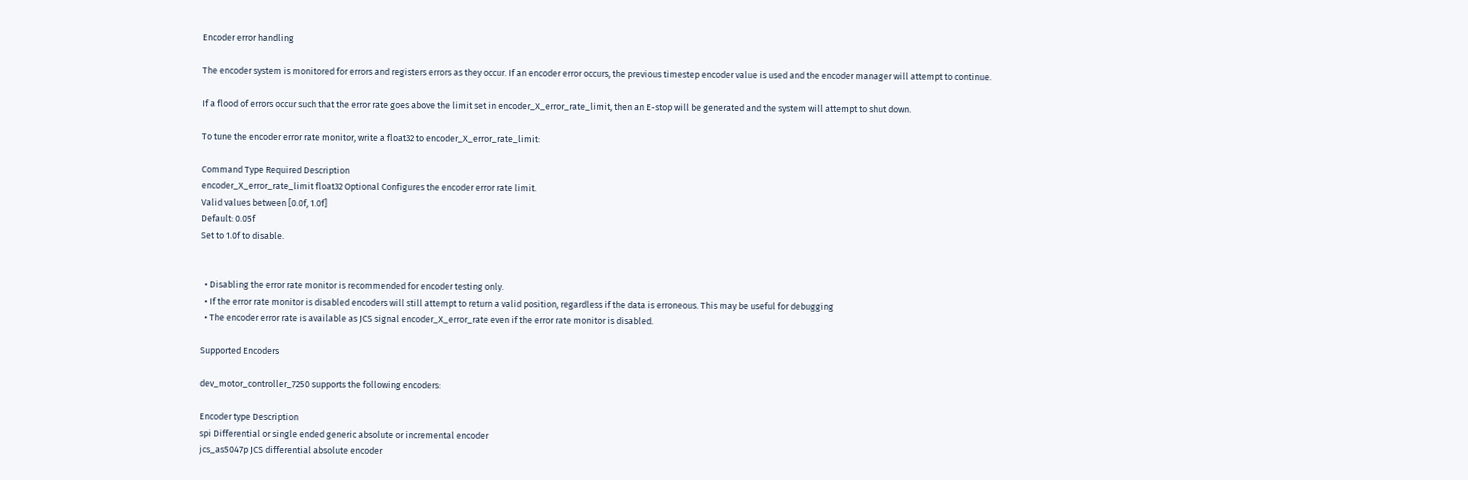Encoder error handling

The encoder system is monitored for errors and registers errors as they occur. If an encoder error occurs, the previous timestep encoder value is used and the encoder manager will attempt to continue.

If a flood of errors occur such that the error rate goes above the limit set in encoder_X_error_rate_limit, then an E-stop will be generated and the system will attempt to shut down.

To tune the encoder error rate monitor, write a float32 to encoder_X_error_rate_limit:

Command Type Required Description
encoder_X_error_rate_limit float32 Optional Configures the encoder error rate limit.
Valid values between [0.0f, 1.0f]
Default: 0.05f
Set to 1.0f to disable.


  • Disabling the error rate monitor is recommended for encoder testing only.
  • If the error rate monitor is disabled encoders will still attempt to return a valid position, regardless if the data is erroneous. This may be useful for debugging
  • The encoder error rate is available as JCS signal encoder_X_error_rate even if the error rate monitor is disabled.

Supported Encoders

dev_motor_controller_7250 supports the following encoders:

Encoder type Description
spi Differential or single ended generic absolute or incremental encoder
jcs_as5047p JCS differential absolute encoder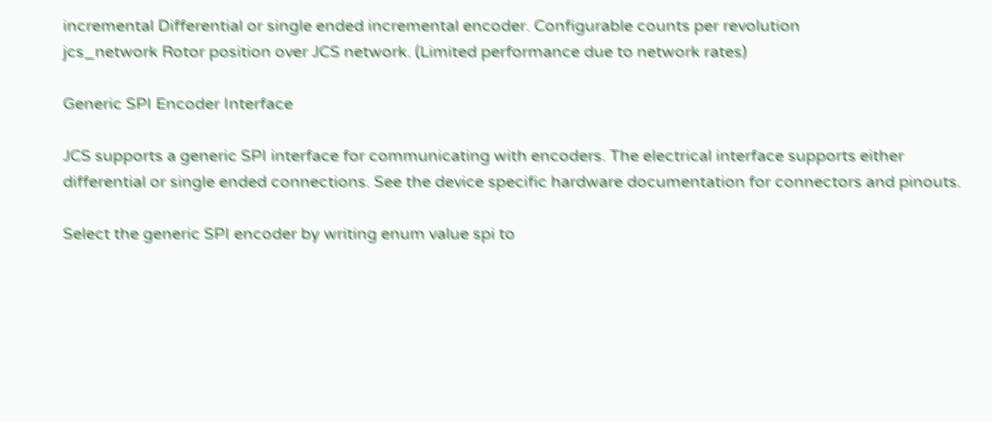incremental Differential or single ended incremental encoder. Configurable counts per revolution
jcs_network Rotor position over JCS network. (Limited performance due to network rates)

Generic SPI Encoder Interface

JCS supports a generic SPI interface for communicating with encoders. The electrical interface supports either differential or single ended connections. See the device specific hardware documentation for connectors and pinouts.

Select the generic SPI encoder by writing enum value spi to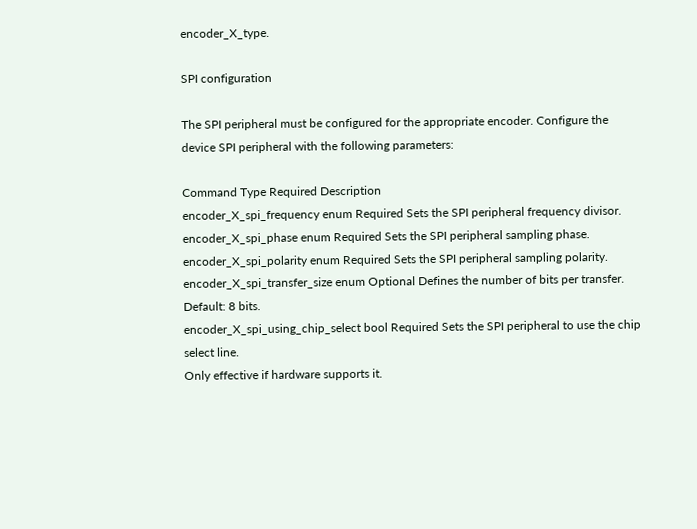encoder_X_type.

SPI configuration

The SPI peripheral must be configured for the appropriate encoder. Configure the device SPI peripheral with the following parameters:

Command Type Required Description
encoder_X_spi_frequency enum Required Sets the SPI peripheral frequency divisor.
encoder_X_spi_phase enum Required Sets the SPI peripheral sampling phase.
encoder_X_spi_polarity enum Required Sets the SPI peripheral sampling polarity.
encoder_X_spi_transfer_size enum Optional Defines the number of bits per transfer.
Default: 8 bits.
encoder_X_spi_using_chip_select bool Required Sets the SPI peripheral to use the chip select line.
Only effective if hardware supports it.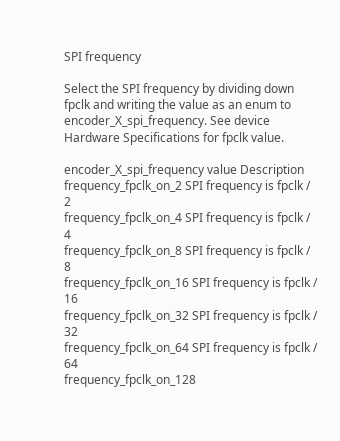SPI frequency

Select the SPI frequency by dividing down fpclk and writing the value as an enum to encoder_X_spi_frequency. See device Hardware Specifications for fpclk value.

encoder_X_spi_frequency value Description
frequency_fpclk_on_2 SPI frequency is fpclk / 2
frequency_fpclk_on_4 SPI frequency is fpclk / 4
frequency_fpclk_on_8 SPI frequency is fpclk / 8
frequency_fpclk_on_16 SPI frequency is fpclk / 16
frequency_fpclk_on_32 SPI frequency is fpclk / 32
frequency_fpclk_on_64 SPI frequency is fpclk / 64
frequency_fpclk_on_128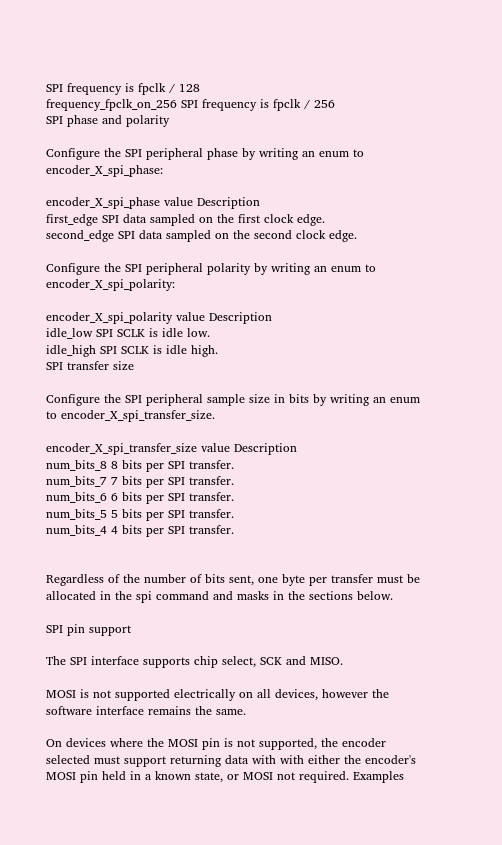SPI frequency is fpclk / 128
frequency_fpclk_on_256 SPI frequency is fpclk / 256
SPI phase and polarity

Configure the SPI peripheral phase by writing an enum to encoder_X_spi_phase:

encoder_X_spi_phase value Description
first_edge SPI data sampled on the first clock edge.
second_edge SPI data sampled on the second clock edge.

Configure the SPI peripheral polarity by writing an enum to encoder_X_spi_polarity:

encoder_X_spi_polarity value Description
idle_low SPI SCLK is idle low.
idle_high SPI SCLK is idle high.
SPI transfer size

Configure the SPI peripheral sample size in bits by writing an enum to encoder_X_spi_transfer_size.

encoder_X_spi_transfer_size value Description
num_bits_8 8 bits per SPI transfer.
num_bits_7 7 bits per SPI transfer.
num_bits_6 6 bits per SPI transfer.
num_bits_5 5 bits per SPI transfer.
num_bits_4 4 bits per SPI transfer.


Regardless of the number of bits sent, one byte per transfer must be allocated in the spi command and masks in the sections below.

SPI pin support

The SPI interface supports chip select, SCK and MISO.

MOSI is not supported electrically on all devices, however the software interface remains the same.

On devices where the MOSI pin is not supported, the encoder selected must support returning data with with either the encoder's MOSI pin held in a known state, or MOSI not required. Examples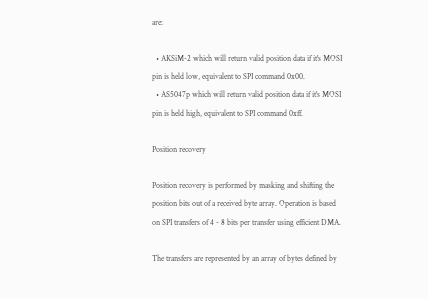are:

  • AKSiM-2 which will return valid position data if it's MOSI pin is held low, equivalent to SPI command 0x00.
  • AS5047p which will return valid position data if it's MOSI pin is held high, equivalent to SPI command 0xff.

Position recovery

Position recovery is performed by masking and shifting the position bits out of a received byte array. Operation is based on SPI transfers of 4 - 8 bits per transfer using efficient DMA.

The transfers are represented by an array of bytes defined by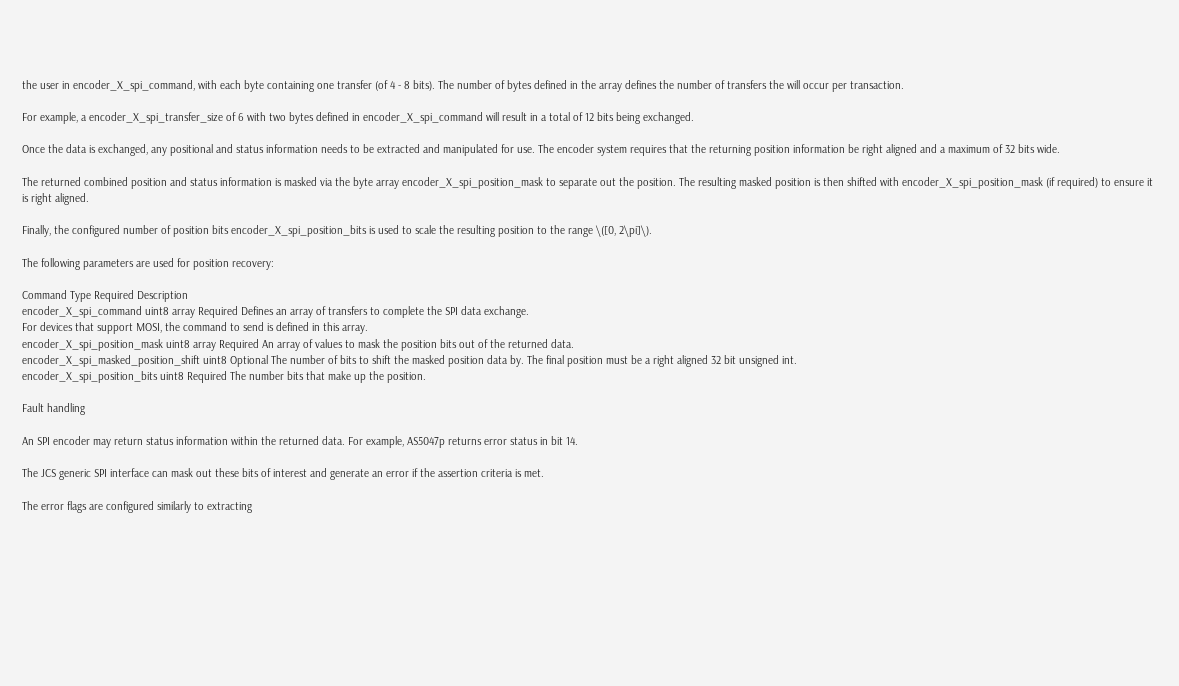the user in encoder_X_spi_command, with each byte containing one transfer (of 4 - 8 bits). The number of bytes defined in the array defines the number of transfers the will occur per transaction.

For example, a encoder_X_spi_transfer_size of 6 with two bytes defined in encoder_X_spi_command will result in a total of 12 bits being exchanged.

Once the data is exchanged, any positional and status information needs to be extracted and manipulated for use. The encoder system requires that the returning position information be right aligned and a maximum of 32 bits wide.

The returned combined position and status information is masked via the byte array encoder_X_spi_position_mask to separate out the position. The resulting masked position is then shifted with encoder_X_spi_position_mask (if required) to ensure it is right aligned.

Finally, the configured number of position bits encoder_X_spi_position_bits is used to scale the resulting position to the range \([0, 2\pi]\).

The following parameters are used for position recovery:

Command Type Required Description
encoder_X_spi_command uint8 array Required Defines an array of transfers to complete the SPI data exchange.
For devices that support MOSI, the command to send is defined in this array.
encoder_X_spi_position_mask uint8 array Required An array of values to mask the position bits out of the returned data.
encoder_X_spi_masked_position_shift uint8 Optional The number of bits to shift the masked position data by. The final position must be a right aligned 32 bit unsigned int.
encoder_X_spi_position_bits uint8 Required The number bits that make up the position.

Fault handling

An SPI encoder may return status information within the returned data. For example, AS5047p returns error status in bit 14.

The JCS generic SPI interface can mask out these bits of interest and generate an error if the assertion criteria is met.

The error flags are configured similarly to extracting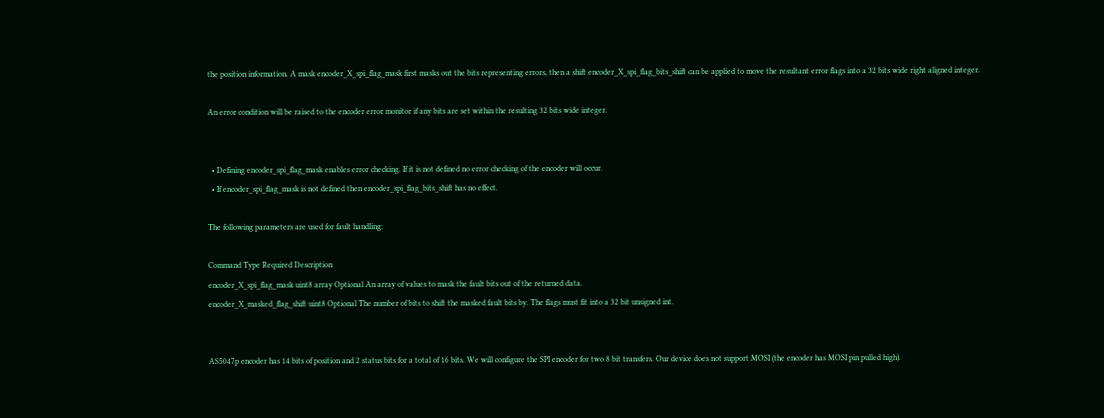the position information. A mask encoder_X_spi_flag_mask first masks out the bits representing errors, then a shift encoder_X_spi_flag_bits_shift can be applied to move the resultant error flags into a 32 bits wide right aligned integer.

An error condition will be raised to the encoder error monitor if any bits are set within the resulting 32 bits wide integer.


  • Defining encoder_spi_flag_mask enables error checking. If it is not defined no error checking of the encoder will occur.
  • If encoder_spi_flag_mask is not defined then encoder_spi_flag_bits_shift has no effect.

The following parameters are used for fault handling:

Command Type Required Description
encoder_X_spi_flag_mask uint8 array Optional An array of values to mask the fault bits out of the returned data.
encoder_X_masked_flag_shift uint8 Optional The number of bits to shift the masked fault bits by. The flags must fit into a 32 bit unsigned int.


AS5047p encoder has 14 bits of position and 2 status bits for a total of 16 bits. We will configure the SPI encoder for two 8 bit transfers. Our device does not support MOSI (the encoder has MOSI pin pulled high).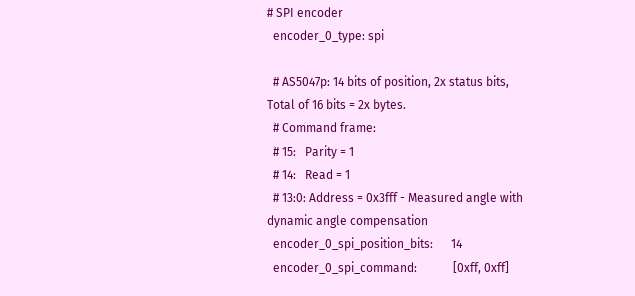# SPI encoder
  encoder_0_type: spi

  # AS5047p: 14 bits of position, 2x status bits, Total of 16 bits = 2x bytes.
  # Command frame:
  # 15:   Parity = 1
  # 14:   Read = 1
  # 13:0: Address = 0x3fff - Measured angle with dynamic angle compensation
  encoder_0_spi_position_bits:      14
  encoder_0_spi_command:            [0xff, 0xff]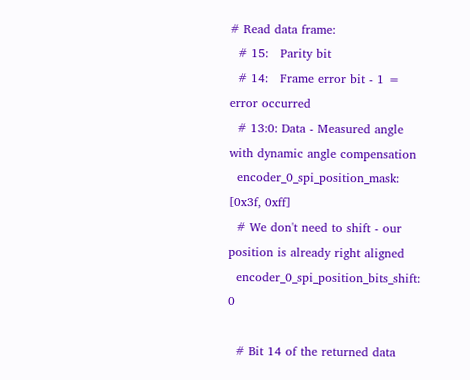# Read data frame:
  # 15:   Parity bit
  # 14:   Frame error bit - 1 = error occurred
  # 13:0: Data - Measured angle with dynamic angle compensation
  encoder_0_spi_position_mask: [0x3f, 0xff]
  # We don't need to shift - our position is already right aligned
  encoder_0_spi_position_bits_shift: 0

  # Bit 14 of the returned data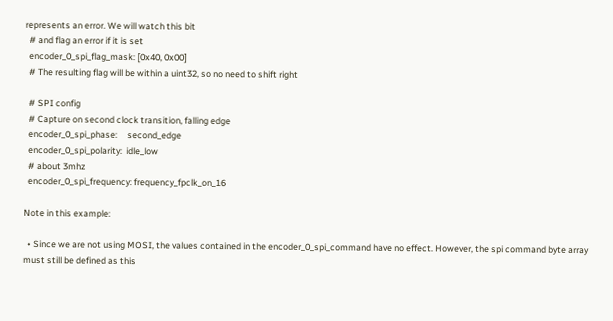represents an error. We will watch this bit
  # and flag an error if it is set
  encoder_0_spi_flag_mask: [0x40, 0x00]
  # The resulting flag will be within a uint32, so no need to shift right

  # SPI config
  # Capture on second clock transition, falling edge
  encoder_0_spi_phase:     second_edge
  encoder_0_spi_polarity:  idle_low
  # about 3mhz
  encoder_0_spi_frequency: frequency_fpclk_on_16

Note in this example:

  • Since we are not using MOSI, the values contained in the encoder_0_spi_command have no effect. However, the spi command byte array must still be defined as this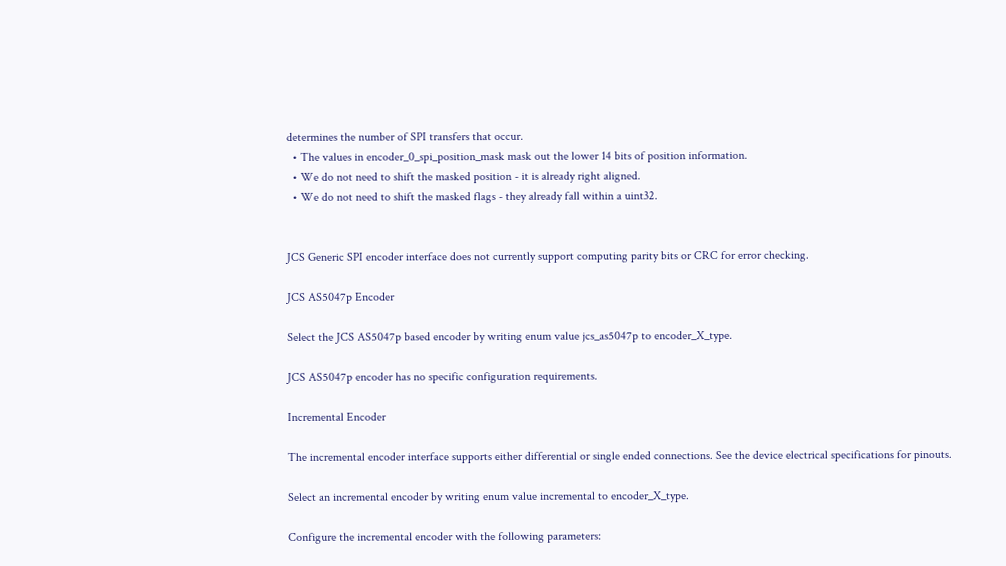determines the number of SPI transfers that occur.
  • The values in encoder_0_spi_position_mask mask out the lower 14 bits of position information.
  • We do not need to shift the masked position - it is already right aligned.
  • We do not need to shift the masked flags - they already fall within a uint32.


JCS Generic SPI encoder interface does not currently support computing parity bits or CRC for error checking.

JCS AS5047p Encoder

Select the JCS AS5047p based encoder by writing enum value jcs_as5047p to encoder_X_type.

JCS AS5047p encoder has no specific configuration requirements.

Incremental Encoder

The incremental encoder interface supports either differential or single ended connections. See the device electrical specifications for pinouts.

Select an incremental encoder by writing enum value incremental to encoder_X_type.

Configure the incremental encoder with the following parameters: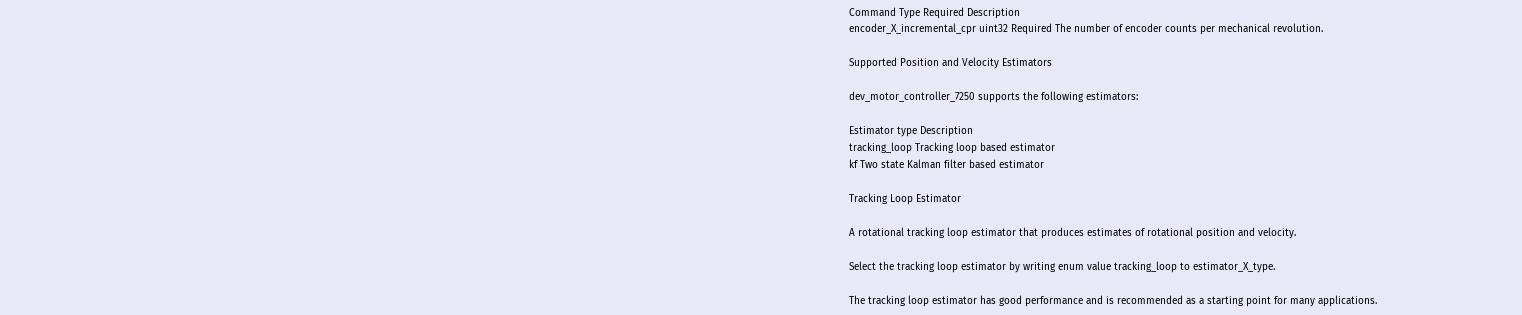Command Type Required Description
encoder_X_incremental_cpr uint32 Required The number of encoder counts per mechanical revolution.

Supported Position and Velocity Estimators

dev_motor_controller_7250 supports the following estimators:

Estimator type Description
tracking_loop Tracking loop based estimator
kf Two state Kalman filter based estimator

Tracking Loop Estimator

A rotational tracking loop estimator that produces estimates of rotational position and velocity.

Select the tracking loop estimator by writing enum value tracking_loop to estimator_X_type.

The tracking loop estimator has good performance and is recommended as a starting point for many applications.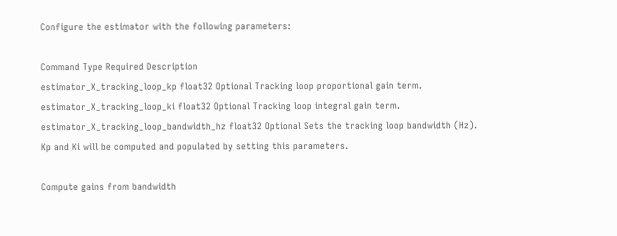Configure the estimator with the following parameters:

Command Type Required Description
estimator_X_tracking_loop_kp float32 Optional Tracking loop proportional gain term.
estimator_X_tracking_loop_ki float32 Optional Tracking loop integral gain term.
estimator_X_tracking_loop_bandwidth_hz float32 Optional Sets the tracking loop bandwidth (Hz).
Kp and Ki will be computed and populated by setting this parameters.

Compute gains from bandwidth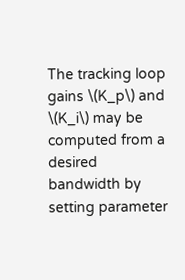The tracking loop gains \(K_p\) and \(K_i\) may be computed from a desired bandwidth by setting parameter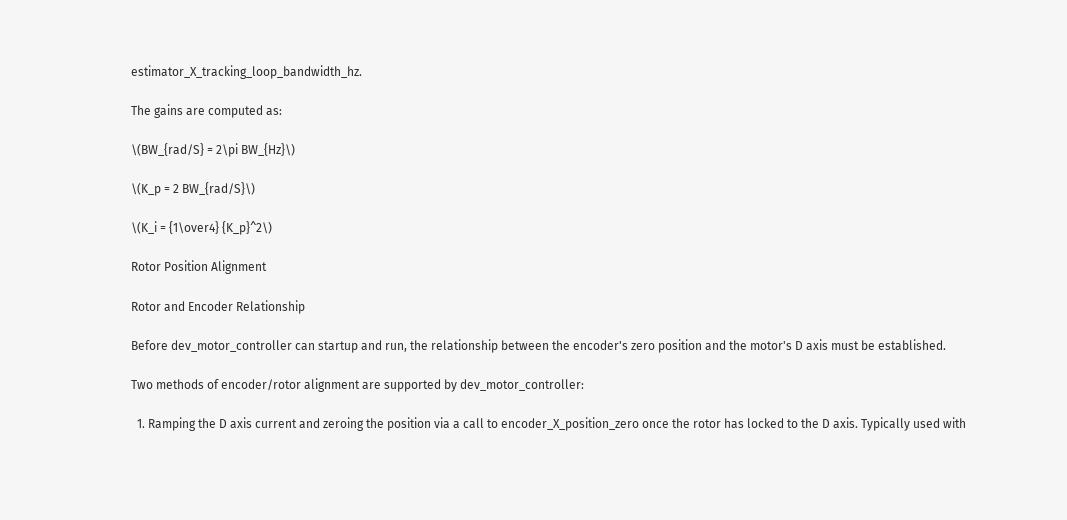estimator_X_tracking_loop_bandwidth_hz.

The gains are computed as:

\(BW_{rad/S} = 2\pi BW_{Hz}\)

\(K_p = 2 BW_{rad/S}\)

\(K_i = {1\over4} {K_p}^2\)

Rotor Position Alignment

Rotor and Encoder Relationship

Before dev_motor_controller can startup and run, the relationship between the encoder's zero position and the motor's D axis must be established.

Two methods of encoder/rotor alignment are supported by dev_motor_controller:

  1. Ramping the D axis current and zeroing the position via a call to encoder_X_position_zero once the rotor has locked to the D axis. Typically used with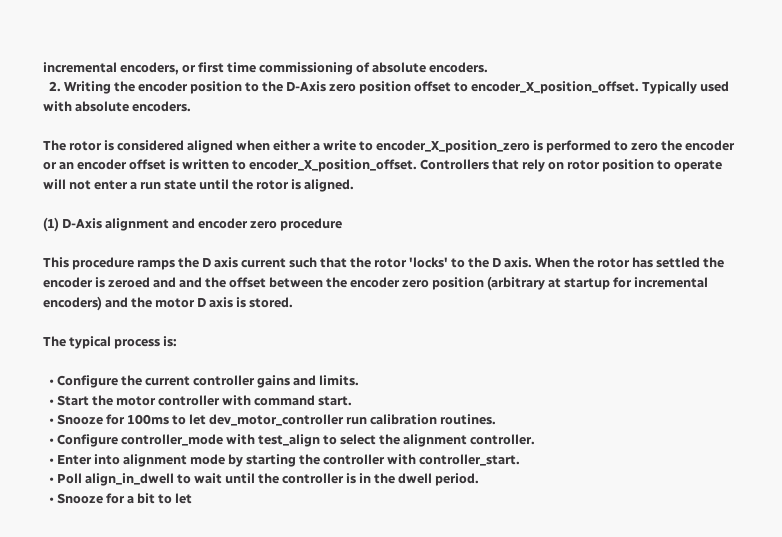incremental encoders, or first time commissioning of absolute encoders.
  2. Writing the encoder position to the D-Axis zero position offset to encoder_X_position_offset. Typically used with absolute encoders.

The rotor is considered aligned when either a write to encoder_X_position_zero is performed to zero the encoder or an encoder offset is written to encoder_X_position_offset. Controllers that rely on rotor position to operate will not enter a run state until the rotor is aligned.

(1) D-Axis alignment and encoder zero procedure

This procedure ramps the D axis current such that the rotor 'locks' to the D axis. When the rotor has settled the encoder is zeroed and and the offset between the encoder zero position (arbitrary at startup for incremental encoders) and the motor D axis is stored.

The typical process is:

  • Configure the current controller gains and limits.
  • Start the motor controller with command start.
  • Snooze for 100ms to let dev_motor_controller run calibration routines.
  • Configure controller_mode with test_align to select the alignment controller.
  • Enter into alignment mode by starting the controller with controller_start.
  • Poll align_in_dwell to wait until the controller is in the dwell period.
  • Snooze for a bit to let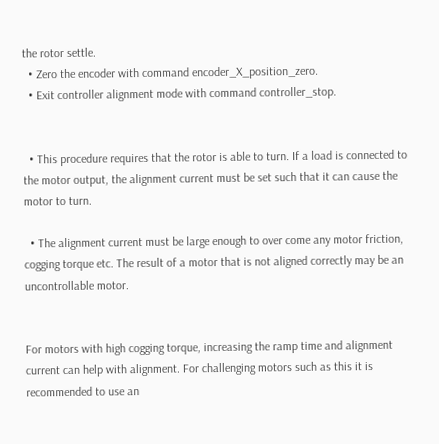the rotor settle.
  • Zero the encoder with command encoder_X_position_zero.
  • Exit controller alignment mode with command controller_stop.


  • This procedure requires that the rotor is able to turn. If a load is connected to the motor output, the alignment current must be set such that it can cause the motor to turn.

  • The alignment current must be large enough to over come any motor friction, cogging torque etc. The result of a motor that is not aligned correctly may be an uncontrollable motor.


For motors with high cogging torque, increasing the ramp time and alignment current can help with alignment. For challenging motors such as this it is recommended to use an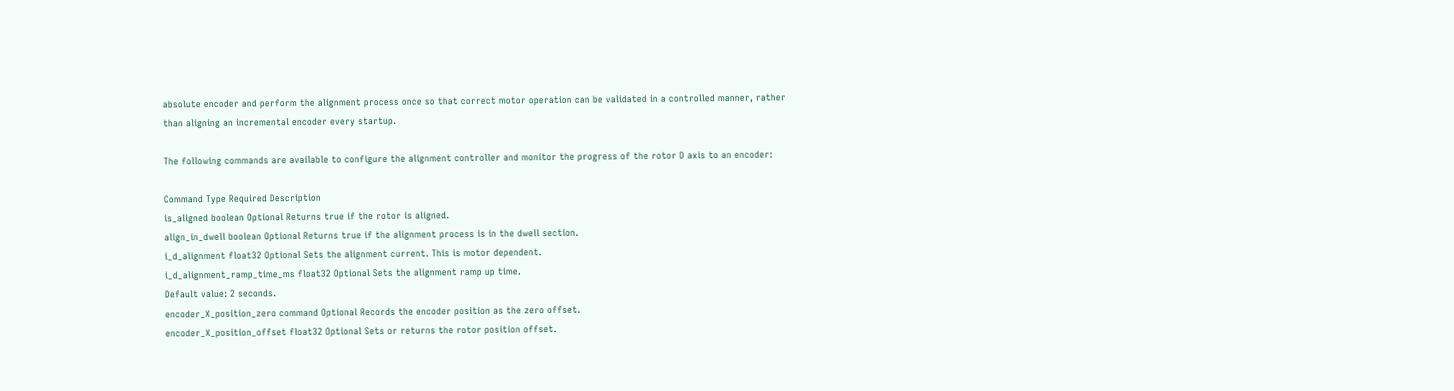absolute encoder and perform the alignment process once so that correct motor operation can be validated in a controlled manner, rather than aligning an incremental encoder every startup.

The following commands are available to configure the alignment controller and monitor the progress of the rotor D axis to an encoder:

Command Type Required Description
is_aligned boolean Optional Returns true if the rotor is aligned.
align_in_dwell boolean Optional Returns true if the alignment process is in the dwell section.
i_d_alignment float32 Optional Sets the alignment current. This is motor dependent.
i_d_alignment_ramp_time_ms float32 Optional Sets the alignment ramp up time.
Default value: 2 seconds.
encoder_X_position_zero command Optional Records the encoder position as the zero offset.
encoder_X_position_offset float32 Optional Sets or returns the rotor position offset.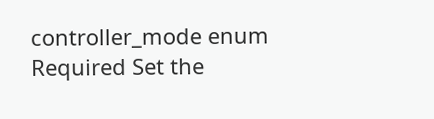controller_mode enum Required Set the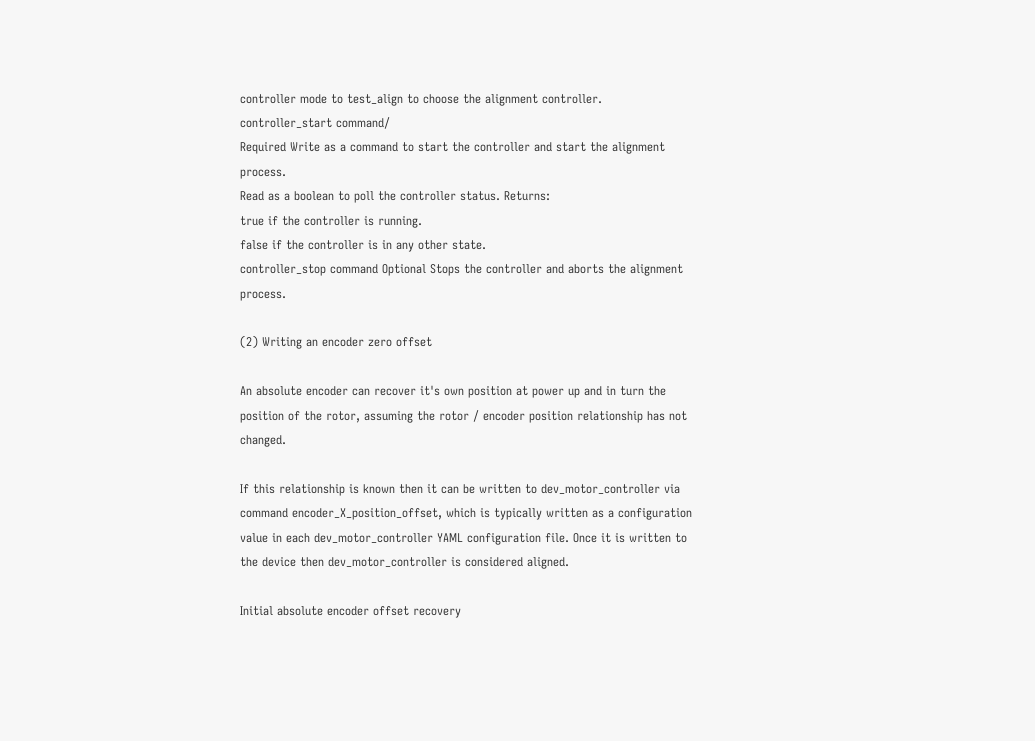controller mode to test_align to choose the alignment controller.
controller_start command/
Required Write as a command to start the controller and start the alignment process.
Read as a boolean to poll the controller status. Returns:
true if the controller is running.
false if the controller is in any other state.
controller_stop command Optional Stops the controller and aborts the alignment process.

(2) Writing an encoder zero offset

An absolute encoder can recover it's own position at power up and in turn the position of the rotor, assuming the rotor / encoder position relationship has not changed.

If this relationship is known then it can be written to dev_motor_controller via command encoder_X_position_offset, which is typically written as a configuration value in each dev_motor_controller YAML configuration file. Once it is written to the device then dev_motor_controller is considered aligned.

Initial absolute encoder offset recovery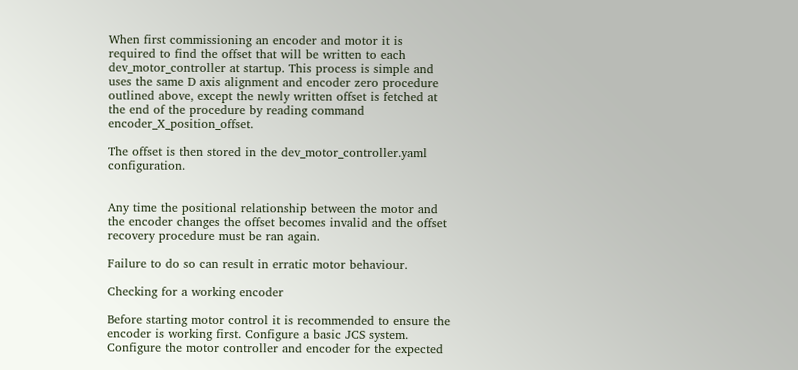When first commissioning an encoder and motor it is required to find the offset that will be written to each dev_motor_controller at startup. This process is simple and uses the same D axis alignment and encoder zero procedure outlined above, except the newly written offset is fetched at the end of the procedure by reading command encoder_X_position_offset.

The offset is then stored in the dev_motor_controller.yaml configuration.


Any time the positional relationship between the motor and the encoder changes the offset becomes invalid and the offset recovery procedure must be ran again.

Failure to do so can result in erratic motor behaviour.

Checking for a working encoder

Before starting motor control it is recommended to ensure the encoder is working first. Configure a basic JCS system. Configure the motor controller and encoder for the expected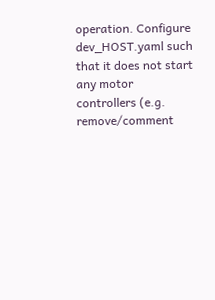operation. Configure dev_HOST.yaml such that it does not start any motor controllers (e.g. remove/comment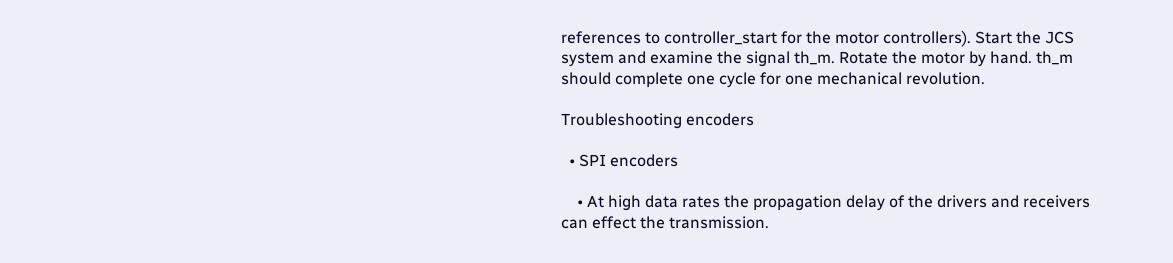references to controller_start for the motor controllers). Start the JCS system and examine the signal th_m. Rotate the motor by hand. th_m should complete one cycle for one mechanical revolution.

Troubleshooting encoders

  • SPI encoders

    • At high data rates the propagation delay of the drivers and receivers can effect the transmission.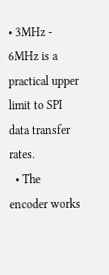• 3MHz - 6MHz is a practical upper limit to SPI data transfer rates.
  • The encoder works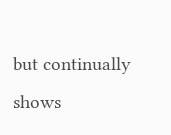but continually shows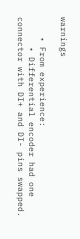warnings

    • From experience:
      • Differential encoder had one connector with DI+ and DI- pins swapped.